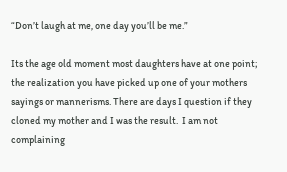“Don’t laugh at me, one day you’ll be me.”

Its the age old moment most daughters have at one point; the realization you have picked up one of your mothers sayings or mannerisms. There are days I question if they cloned my mother and I was the result.  I am not complaining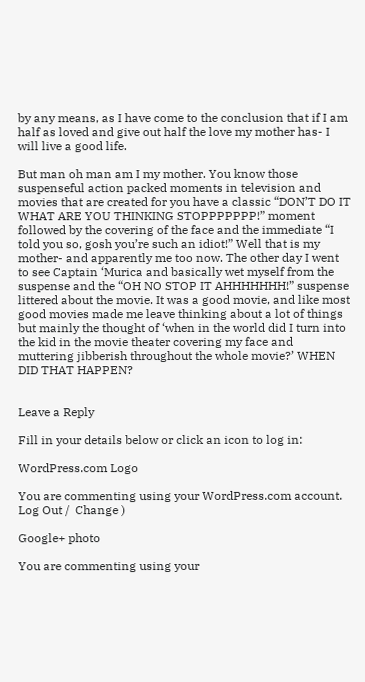by any means, as I have come to the conclusion that if I am half as loved and give out half the love my mother has- I will live a good life.

But man oh man am I my mother. You know those suspenseful action packed moments in television and movies that are created for you have a classic “DON’T DO IT WHAT ARE YOU THINKING STOPPPPPPP!” moment followed by the covering of the face and the immediate “I told you so, gosh you’re such an idiot!” Well that is my mother- and apparently me too now. The other day I went to see Captain ‘Murica and basically wet myself from the suspense and the “OH NO STOP IT AHHHHHHH!” suspense littered about the movie. It was a good movie, and like most good movies made me leave thinking about a lot of things but mainly the thought of ‘when in the world did I turn into the kid in the movie theater covering my face and muttering jibberish throughout the whole movie?’ WHEN DID THAT HAPPEN?


Leave a Reply

Fill in your details below or click an icon to log in:

WordPress.com Logo

You are commenting using your WordPress.com account. Log Out /  Change )

Google+ photo

You are commenting using your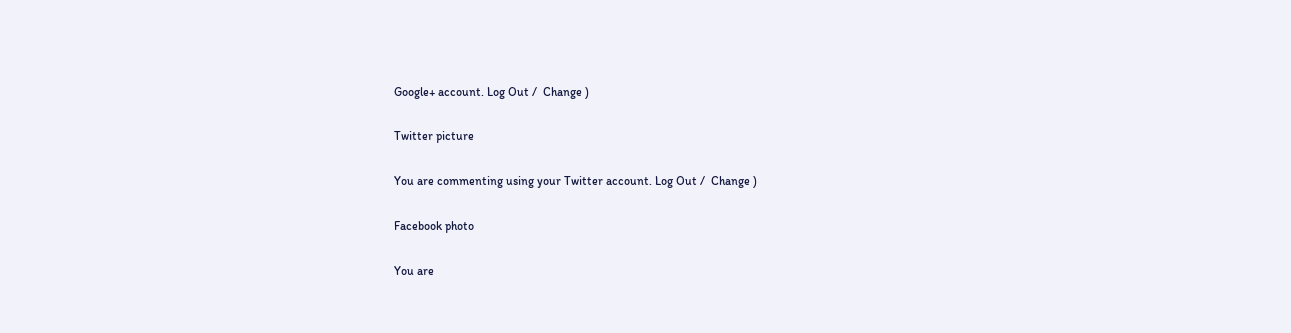Google+ account. Log Out /  Change )

Twitter picture

You are commenting using your Twitter account. Log Out /  Change )

Facebook photo

You are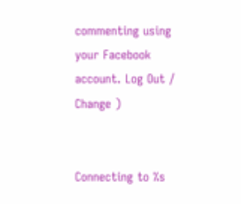commenting using your Facebook account. Log Out /  Change )


Connecting to %s